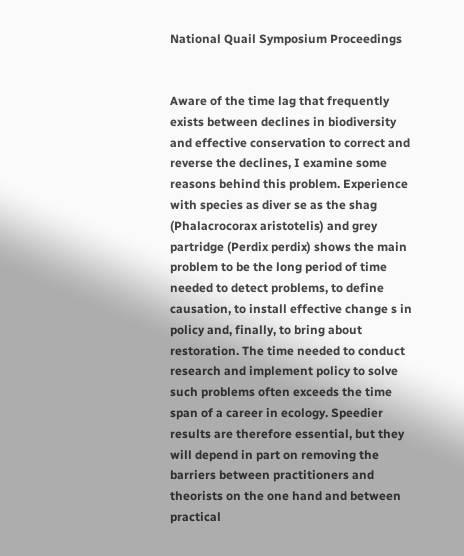National Quail Symposium Proceedings


Aware of the time lag that frequently exists between declines in biodiversity and effective conservation to correct and reverse the declines, I examine some reasons behind this problem. Experience with species as diver se as the shag (Phalacrocorax aristotelis) and grey partridge (Perdix perdix) shows the main problem to be the long period of time needed to detect problems, to define causation, to install effective change s in policy and, finally, to bring about restoration. The time needed to conduct research and implement policy to solve such problems often exceeds the time span of a career in ecology. Speedier results are therefore essential, but they will depend in part on removing the barriers between practitioners and theorists on the one hand and between practical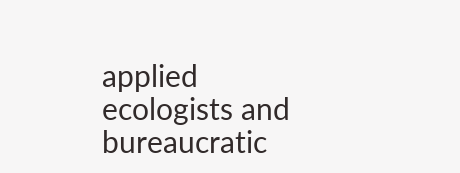applied ecologists and bureaucratic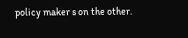policy maker s on the other.